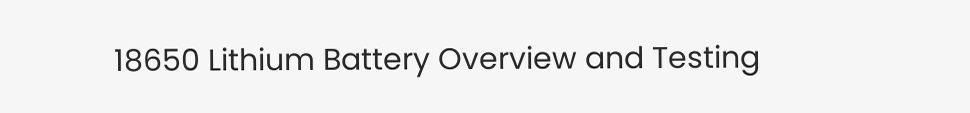18650 Lithium Battery Overview and Testing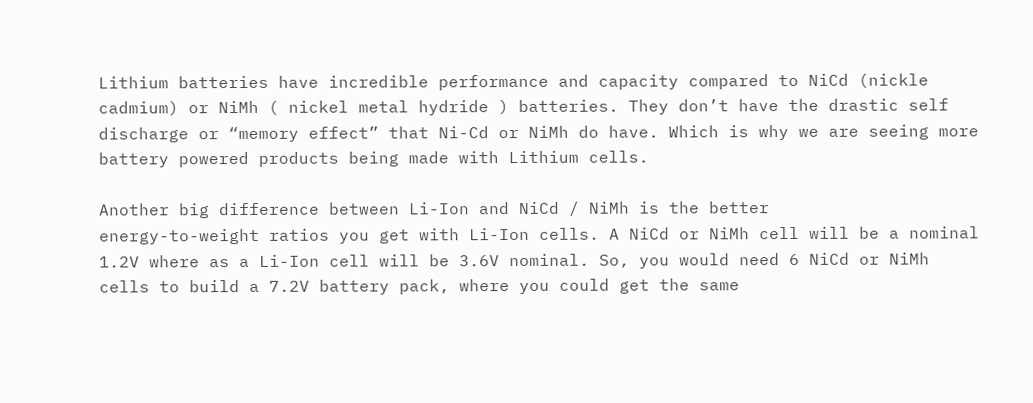Lithium batteries have incredible performance and capacity compared to NiCd (nickle cadmium) or NiMh ( nickel metal hydride ) batteries. They don’t have the drastic self discharge or “memory effect” that Ni-Cd or NiMh do have. Which is why we are seeing more battery powered products being made with Lithium cells.

Another big difference between Li-Ion and NiCd / NiMh is the better
energy-to-weight ratios you get with Li-Ion cells. A NiCd or NiMh cell will be a nominal 1.2V where as a Li-Ion cell will be 3.6V nominal. So, you would need 6 NiCd or NiMh cells to build a 7.2V battery pack, where you could get the same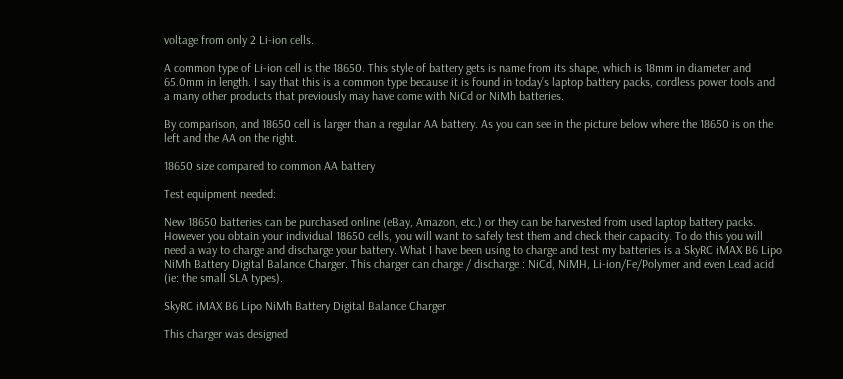voltage from only 2 Li-ion cells.

A common type of Li-ion cell is the 18650. This style of battery gets is name from its shape, which is 18mm in diameter and 65.0mm in length. I say that this is a common type because it is found in today’s laptop battery packs, cordless power tools and a many other products that previously may have come with NiCd or NiMh batteries.

By comparison, and 18650 cell is larger than a regular AA battery. As you can see in the picture below where the 18650 is on the left and the AA on the right.

18650 size compared to common AA battery

Test equipment needed:

New 18650 batteries can be purchased online (eBay, Amazon, etc.) or they can be harvested from used laptop battery packs. However you obtain your individual 18650 cells, you will want to safely test them and check their capacity. To do this you will need a way to charge and discharge your battery. What I have been using to charge and test my batteries is a SkyRC iMAX B6 Lipo NiMh Battery Digital Balance Charger. This charger can charge / discharge : NiCd, NiMH, Li-ion/Fe/Polymer and even Lead acid (ie: the small SLA types).

SkyRC iMAX B6 Lipo NiMh Battery Digital Balance Charger

This charger was designed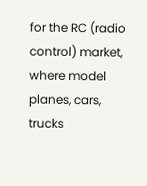for the RC (radio control) market, where model planes, cars, trucks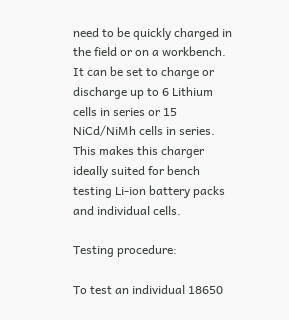need to be quickly charged in the field or on a workbench. It can be set to charge or discharge up to 6 Lithium cells in series or 15 NiCd/NiMh cells in series. This makes this charger ideally suited for bench testing Li-ion battery packs and individual cells.

Testing procedure:

To test an individual 18650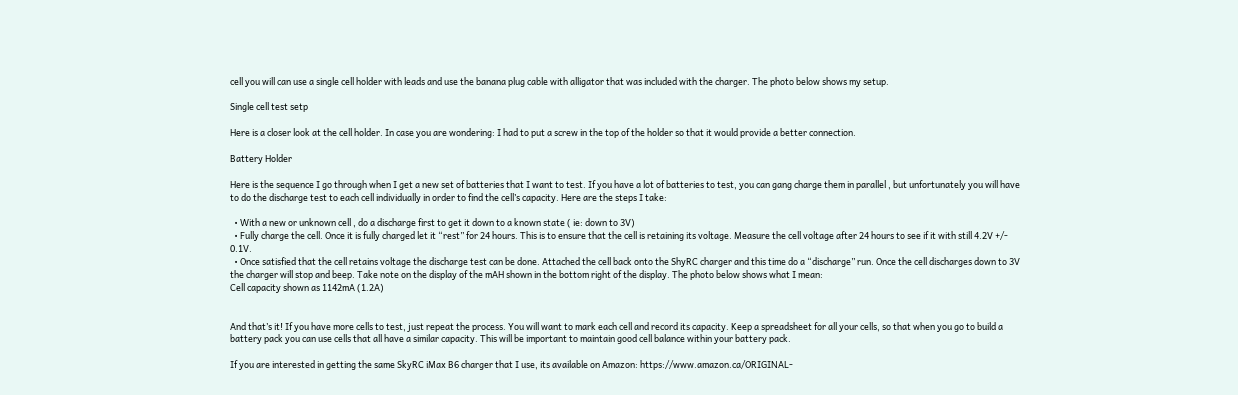cell you will can use a single cell holder with leads and use the banana plug cable with alligator that was included with the charger. The photo below shows my setup.

Single cell test setp

Here is a closer look at the cell holder. In case you are wondering: I had to put a screw in the top of the holder so that it would provide a better connection.

Battery Holder

Here is the sequence I go through when I get a new set of batteries that I want to test. If you have a lot of batteries to test, you can gang charge them in parallel , but unfortunately you will have to do the discharge test to each cell individually in order to find the cell’s capacity. Here are the steps I take:

  • With a new or unknown cell , do a discharge first to get it down to a known state ( ie: down to 3V)
  • Fully charge the cell. Once it is fully charged let it “rest” for 24 hours. This is to ensure that the cell is retaining its voltage. Measure the cell voltage after 24 hours to see if it with still 4.2V +/- 0.1V.
  • Once satisfied that the cell retains voltage the discharge test can be done. Attached the cell back onto the ShyRC charger and this time do a “discharge” run. Once the cell discharges down to 3V the charger will stop and beep. Take note on the display of the mAH shown in the bottom right of the display. The photo below shows what I mean:
Cell capacity shown as 1142mA (1.2A)


And that’s it! If you have more cells to test, just repeat the process. You will want to mark each cell and record its capacity. Keep a spreadsheet for all your cells, so that when you go to build a battery pack you can use cells that all have a similar capacity. This will be important to maintain good cell balance within your battery pack.

If you are interested in getting the same SkyRC iMax B6 charger that I use, its available on Amazon: https://www.amazon.ca/ORIGINAL-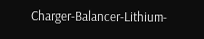Charger-Balancer-Lithium-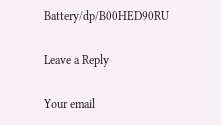Battery/dp/B00HED90RU

Leave a Reply

Your email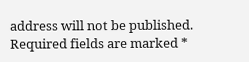address will not be published. Required fields are marked *